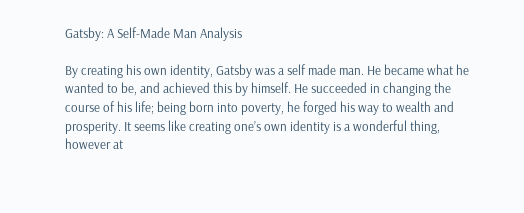Gatsby: A Self-Made Man Analysis

By creating his own identity, Gatsby was a self made man. He became what he wanted to be, and achieved this by himself. He succeeded in changing the course of his life; being born into poverty, he forged his way to wealth and prosperity. It seems like creating one’s own identity is a wonderful thing, however at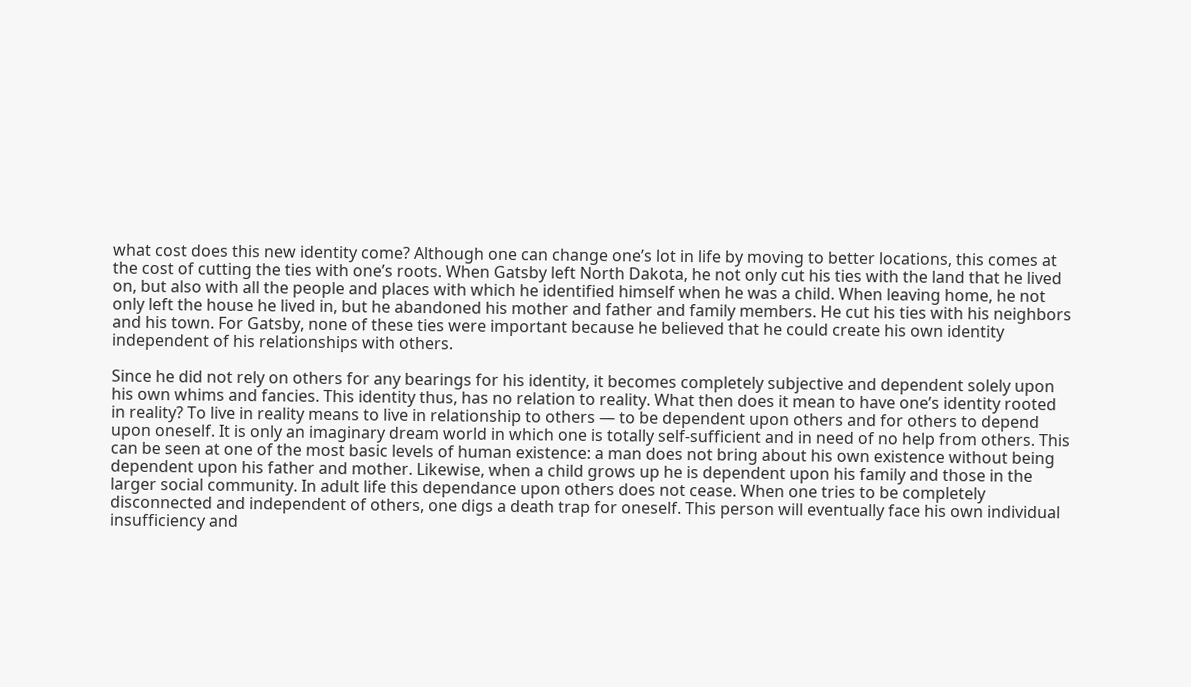what cost does this new identity come? Although one can change one’s lot in life by moving to better locations, this comes at the cost of cutting the ties with one’s roots. When Gatsby left North Dakota, he not only cut his ties with the land that he lived on, but also with all the people and places with which he identified himself when he was a child. When leaving home, he not only left the house he lived in, but he abandoned his mother and father and family members. He cut his ties with his neighbors and his town. For Gatsby, none of these ties were important because he believed that he could create his own identity independent of his relationships with others.

Since he did not rely on others for any bearings for his identity, it becomes completely subjective and dependent solely upon his own whims and fancies. This identity thus, has no relation to reality. What then does it mean to have one’s identity rooted in reality? To live in reality means to live in relationship to others — to be dependent upon others and for others to depend upon oneself. It is only an imaginary dream world in which one is totally self-sufficient and in need of no help from others. This can be seen at one of the most basic levels of human existence: a man does not bring about his own existence without being dependent upon his father and mother. Likewise, when a child grows up he is dependent upon his family and those in the larger social community. In adult life this dependance upon others does not cease. When one tries to be completely disconnected and independent of others, one digs a death trap for oneself. This person will eventually face his own individual insufficiency and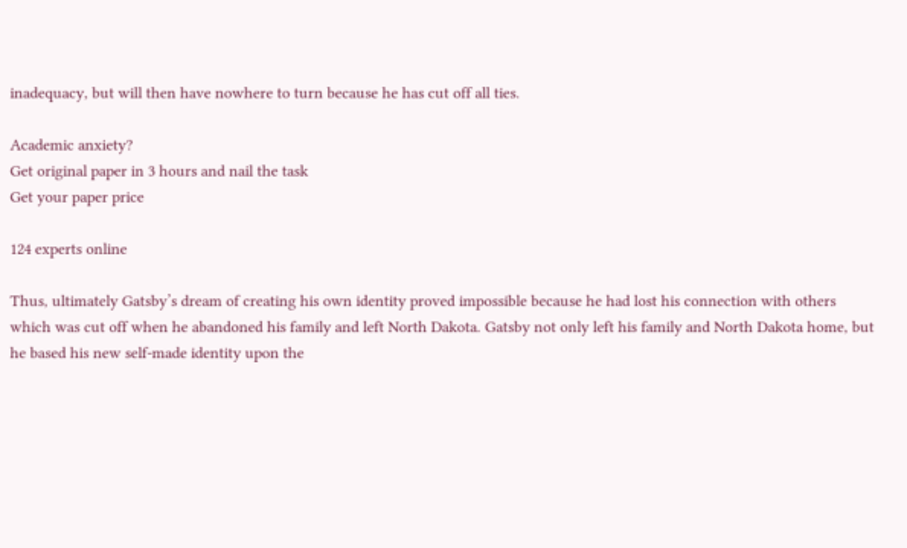inadequacy, but will then have nowhere to turn because he has cut off all ties.

Academic anxiety?
Get original paper in 3 hours and nail the task
Get your paper price

124 experts online

Thus, ultimately Gatsby’s dream of creating his own identity proved impossible because he had lost his connection with others which was cut off when he abandoned his family and left North Dakota. Gatsby not only left his family and North Dakota home, but he based his new self-made identity upon the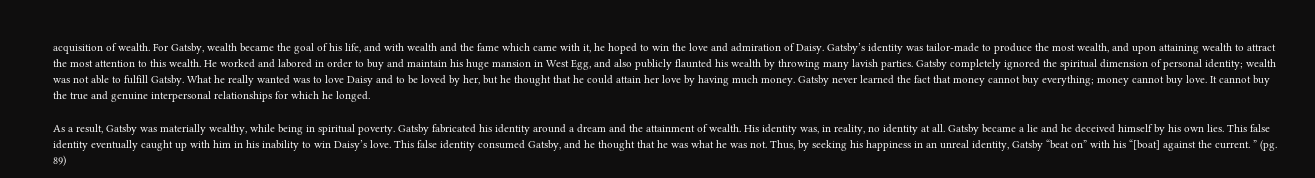acquisition of wealth. For Gatsby, wealth became the goal of his life, and with wealth and the fame which came with it, he hoped to win the love and admiration of Daisy. Gatsby’s identity was tailor-made to produce the most wealth, and upon attaining wealth to attract the most attention to this wealth. He worked and labored in order to buy and maintain his huge mansion in West Egg, and also publicly flaunted his wealth by throwing many lavish parties. Gatsby completely ignored the spiritual dimension of personal identity; wealth was not able to fulfill Gatsby. What he really wanted was to love Daisy and to be loved by her, but he thought that he could attain her love by having much money. Gatsby never learned the fact that money cannot buy everything; money cannot buy love. It cannot buy the true and genuine interpersonal relationships for which he longed.

As a result, Gatsby was materially wealthy, while being in spiritual poverty. Gatsby fabricated his identity around a dream and the attainment of wealth. His identity was, in reality, no identity at all. Gatsby became a lie and he deceived himself by his own lies. This false identity eventually caught up with him in his inability to win Daisy’s love. This false identity consumed Gatsby, and he thought that he was what he was not. Thus, by seeking his happiness in an unreal identity, Gatsby “beat on” with his “[boat] against the current. ” (pg. 89)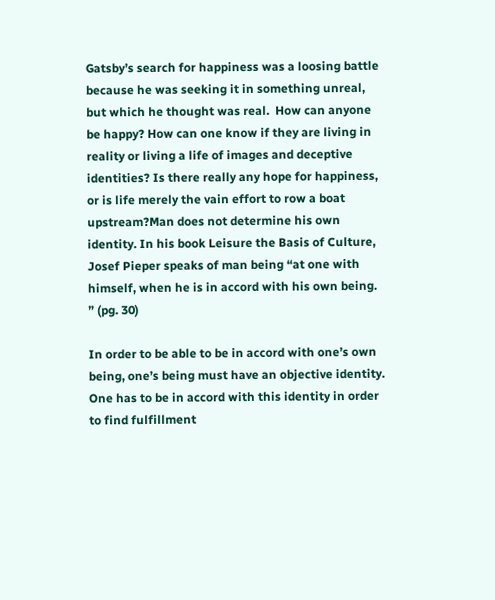Gatsby’s search for happiness was a loosing battle because he was seeking it in something unreal, but which he thought was real.  How can anyone be happy? How can one know if they are living in reality or living a life of images and deceptive identities? Is there really any hope for happiness, or is life merely the vain effort to row a boat upstream?Man does not determine his own identity. In his book Leisure the Basis of Culture, Josef Pieper speaks of man being “at one with himself, when he is in accord with his own being. ” (pg. 30)

In order to be able to be in accord with one’s own being, one’s being must have an objective identity. One has to be in accord with this identity in order to find fulfillment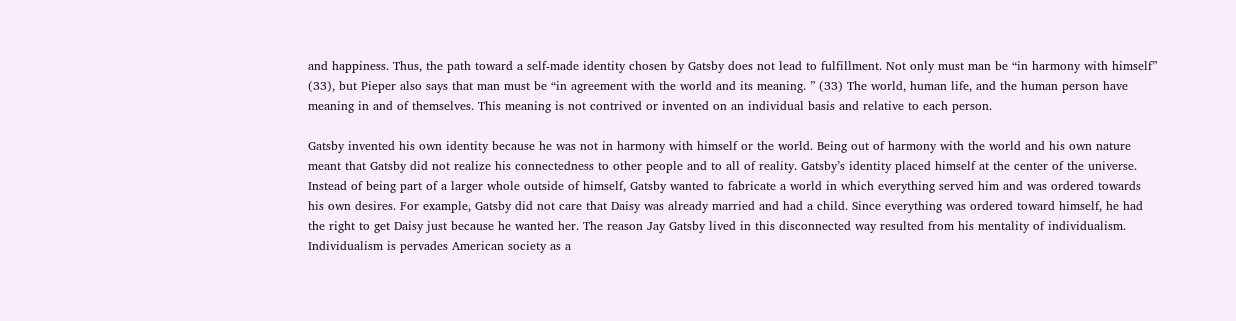and happiness. Thus, the path toward a self-made identity chosen by Gatsby does not lead to fulfillment. Not only must man be “in harmony with himself” (33), but Pieper also says that man must be “in agreement with the world and its meaning. ” (33) The world, human life, and the human person have meaning in and of themselves. This meaning is not contrived or invented on an individual basis and relative to each person.

Gatsby invented his own identity because he was not in harmony with himself or the world. Being out of harmony with the world and his own nature meant that Gatsby did not realize his connectedness to other people and to all of reality. Gatsby’s identity placed himself at the center of the universe. Instead of being part of a larger whole outside of himself, Gatsby wanted to fabricate a world in which everything served him and was ordered towards his own desires. For example, Gatsby did not care that Daisy was already married and had a child. Since everything was ordered toward himself, he had the right to get Daisy just because he wanted her. The reason Jay Gatsby lived in this disconnected way resulted from his mentality of individualism. Individualism is pervades American society as a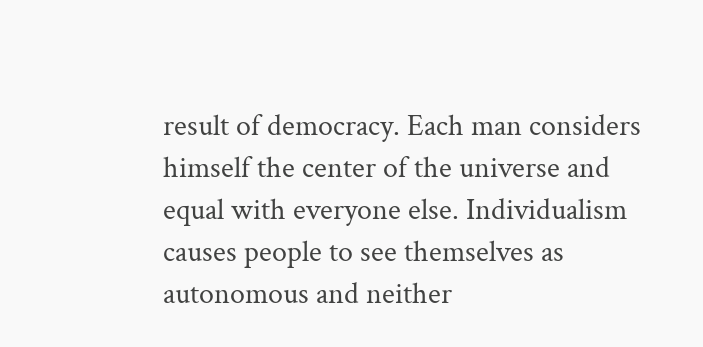result of democracy. Each man considers himself the center of the universe and equal with everyone else. Individualism causes people to see themselves as autonomous and neither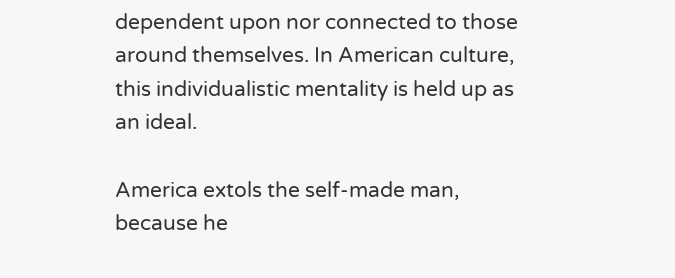dependent upon nor connected to those around themselves. In American culture, this individualistic mentality is held up as an ideal.

America extols the self-made man, because he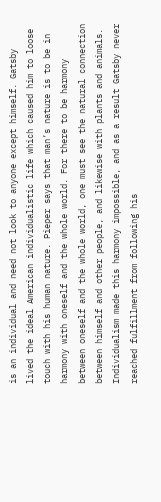is an individual and need not look to anyone except himself. Gatsby lived the ideal American individualistic life which caused him to loose touch with his human nature. Pieper says that man’s nature is to be in harmony with oneself and the whole world. For there to be harmony between oneself and the whole world, one must see the natural connection between himself and other people, and likewise with plants and animals. Individualism made this harmony impossible, and as a result Gatsby never reached fulfillment from following his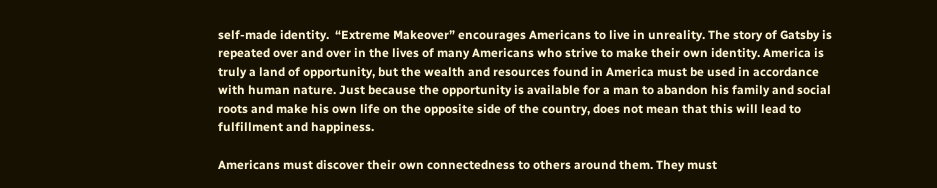self-made identity.  “Extreme Makeover” encourages Americans to live in unreality. The story of Gatsby is repeated over and over in the lives of many Americans who strive to make their own identity. America is truly a land of opportunity, but the wealth and resources found in America must be used in accordance with human nature. Just because the opportunity is available for a man to abandon his family and social roots and make his own life on the opposite side of the country, does not mean that this will lead to fulfillment and happiness.

Americans must discover their own connectedness to others around them. They must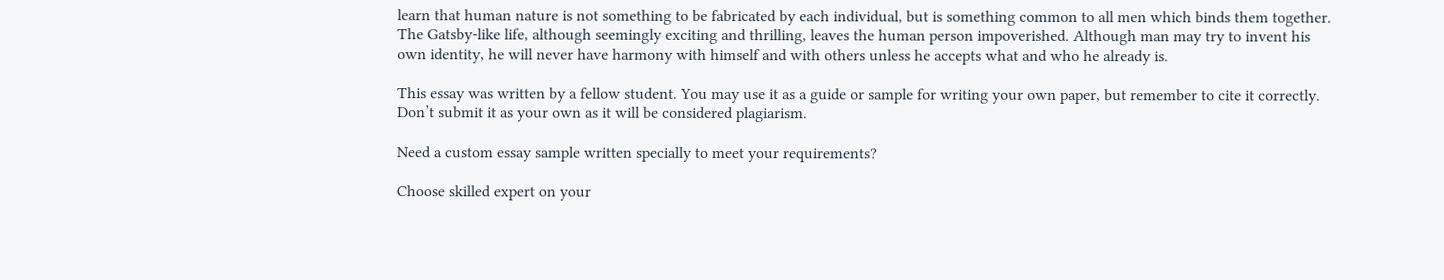learn that human nature is not something to be fabricated by each individual, but is something common to all men which binds them together. The Gatsby-like life, although seemingly exciting and thrilling, leaves the human person impoverished. Although man may try to invent his own identity, he will never have harmony with himself and with others unless he accepts what and who he already is.

This essay was written by a fellow student. You may use it as a guide or sample for writing your own paper, but remember to cite it correctly. Don’t submit it as your own as it will be considered plagiarism.

Need a custom essay sample written specially to meet your requirements?

Choose skilled expert on your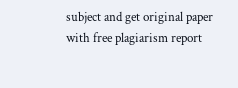subject and get original paper with free plagiarism report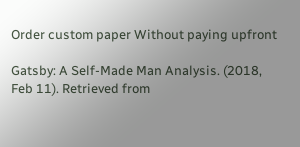Order custom paper Without paying upfront

Gatsby: A Self-Made Man Analysis. (2018, Feb 11). Retrieved from